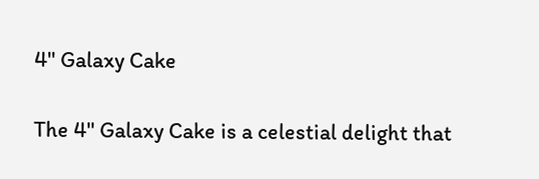4'' Galaxy Cake

The 4'' Galaxy Cake is a celestial delight that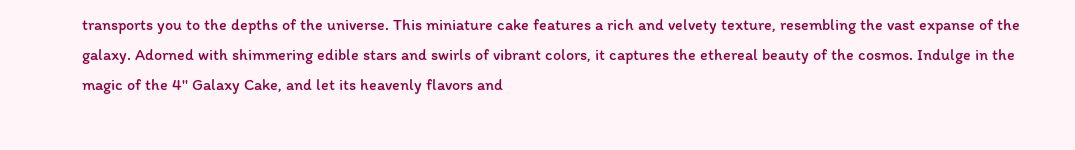transports you to the depths of the universe. This miniature cake features a rich and velvety texture, resembling the vast expanse of the galaxy. Adorned with shimmering edible stars and swirls of vibrant colors, it captures the ethereal beauty of the cosmos. Indulge in the magic of the 4'' Galaxy Cake, and let its heavenly flavors and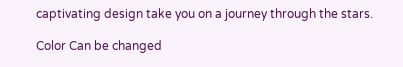captivating design take you on a journey through the stars.

Color Can be changed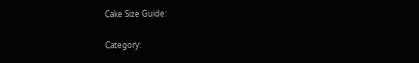Cake Size Guide:

Category: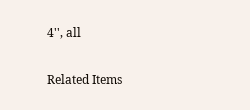4'', all

Related Items